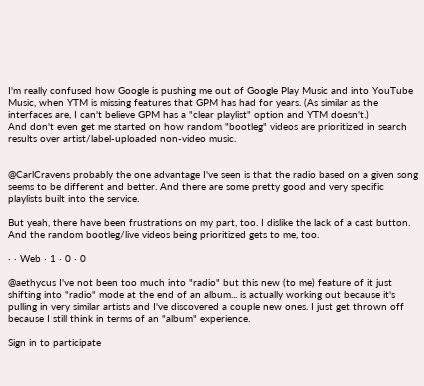I'm really confused how Google is pushing me out of Google Play Music and into YouTube Music, when YTM is missing features that GPM has had for years. (As similar as the interfaces are, I can't believe GPM has a "clear playlist" option and YTM doesn't.)
And don't even get me started on how random "bootleg" videos are prioritized in search results over artist/label-uploaded non-video music.


@CarlCravens probably the one advantage I've seen is that the radio based on a given song seems to be different and better. And there are some pretty good and very specific playlists built into the service.

But yeah, there have been frustrations on my part, too. I dislike the lack of a cast button. And the random bootleg/live videos being prioritized gets to me, too.

· · Web · 1 · 0 · 0

@aethycus I've not been too much into "radio" but this new (to me) feature of it just shifting into "radio" mode at the end of an album... is actually working out because it's pulling in very similar artists and I've discovered a couple new ones. I just get thrown off because I still think in terms of an "album" experience.

Sign in to participate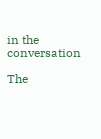in the conversation

The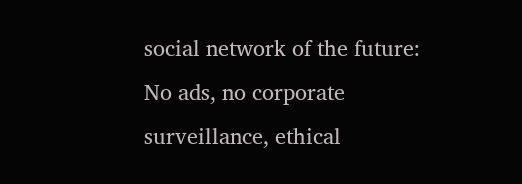social network of the future: No ads, no corporate surveillance, ethical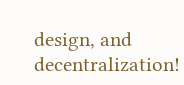design, and decentralization!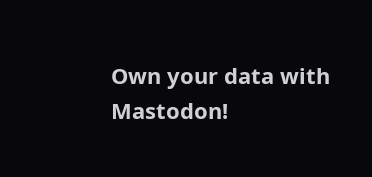Own your data with Mastodon!